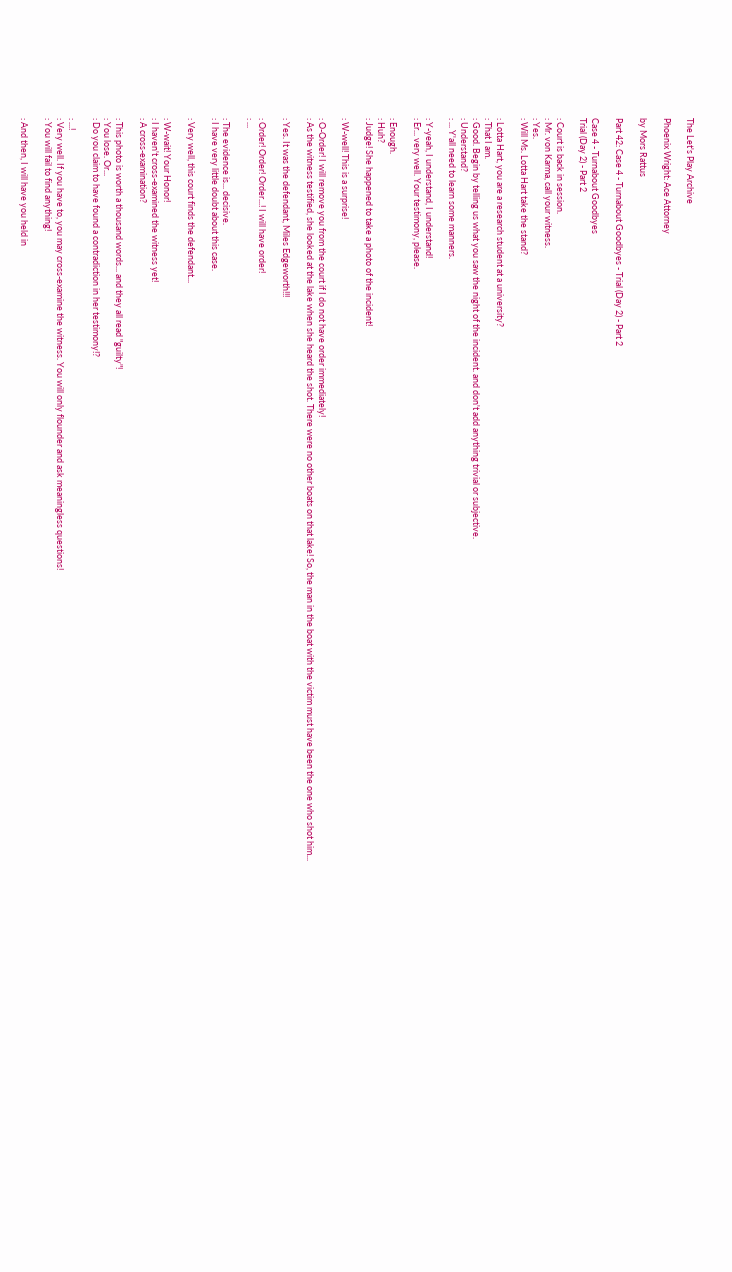The Let's Play Archive

Phoenix Wright: Ace Attorney

by Mors Rattus

Part 42: Case 4 - Turnabout Goodbyes - Trial (Day 2) - Part 2

Case 4 - Turnabout Goodbyes
Trial (Day 2) - Part 2

: Court is back in session.
: Mr. von Karma, call your witness.
: Yes.
: Will Ms. Lotta Hart take the stand?

: Lotta Hart, you are a research student at a university?
: That I am.
: Good. Begin by telling us what you saw the night of the incident. and don't add anything trivial or subjective.
: Understand?
: ... Y'all need to learn some manners.

: Y-yeah, I understand, I understand!
: Er... very well. Your testimony, please.

: Enough.
: Huh?
: Judge! She happened to take a photo of the incident!

: W-well! This is a surprise!

: O-Order! I will remove you from the court if I do not have order immediately!
: As the witness testified, she looked at the lake when she heard the shot. There were no other boats on that lake! So, the man in the boat with the victim must have been the one who shot him...

: Yes. It was the defendant, Miles Edgeworth!!!

: Order! Order! Order...! I will have order!
: ...

: The evidence is... decisive.
: I have very little doubt about this case.

: Very well, this court finds the defendant...

: W-wait! Your Honor!
: I haven't cross-examined the witness yet!
: A cross-examination?

: This photo is worth a thousand words... and they all read "guilty"!
: You lose. Or...
: Do you claim to have found a contradiction in her testimony!?

: ...!
: Very well. If you have to, you may cross-examine the witness. You will only flounder and ask meaningless questions!
: You will fail to find anything!

: And then, I will have you held in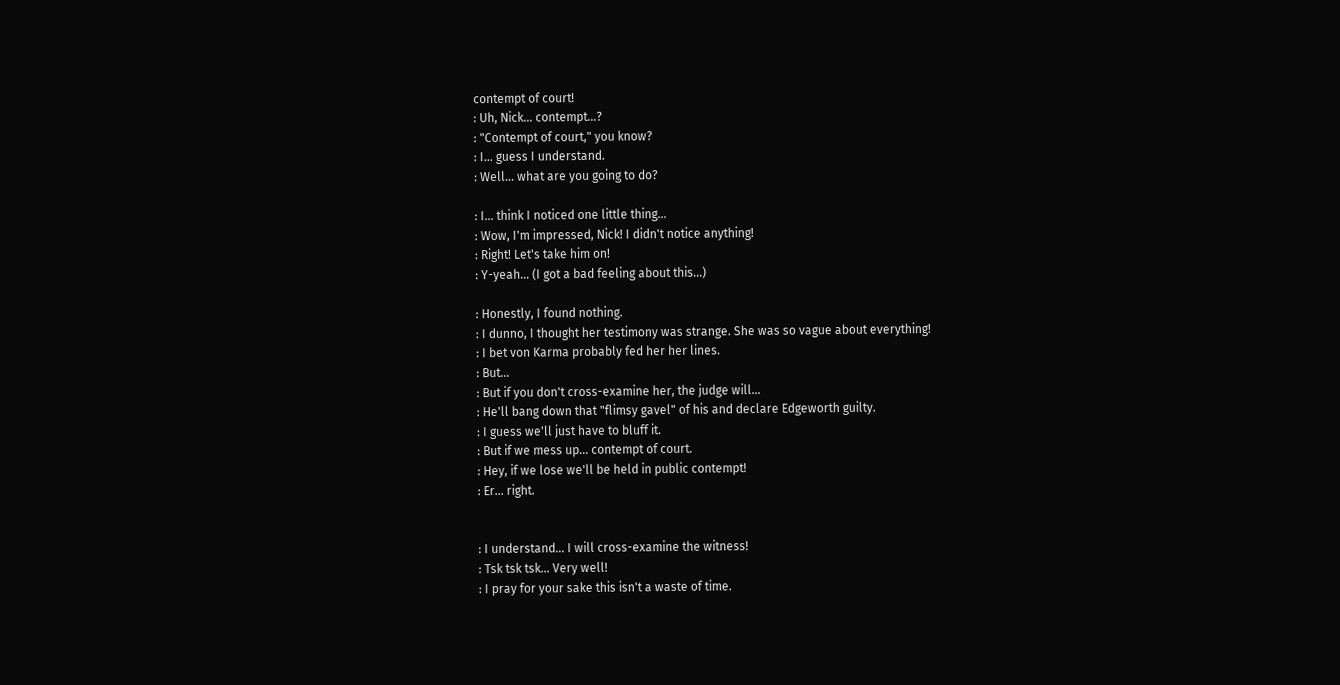contempt of court!
: Uh, Nick... contempt...?
: "Contempt of court," you know?
: I... guess I understand.
: Well... what are you going to do?

: I... think I noticed one little thing...
: Wow, I'm impressed, Nick! I didn't notice anything!
: Right! Let's take him on!
: Y-yeah... (I got a bad feeling about this...)

: Honestly, I found nothing.
: I dunno, I thought her testimony was strange. She was so vague about everything!
: I bet von Karma probably fed her her lines.
: But...
: But if you don't cross-examine her, the judge will...
: He'll bang down that "flimsy gavel" of his and declare Edgeworth guilty.
: I guess we'll just have to bluff it.
: But if we mess up... contempt of court.
: Hey, if we lose we'll be held in public contempt!
: Er... right.


: I understand... I will cross-examine the witness!
: Tsk tsk tsk... Very well!
: I pray for your sake this isn't a waste of time.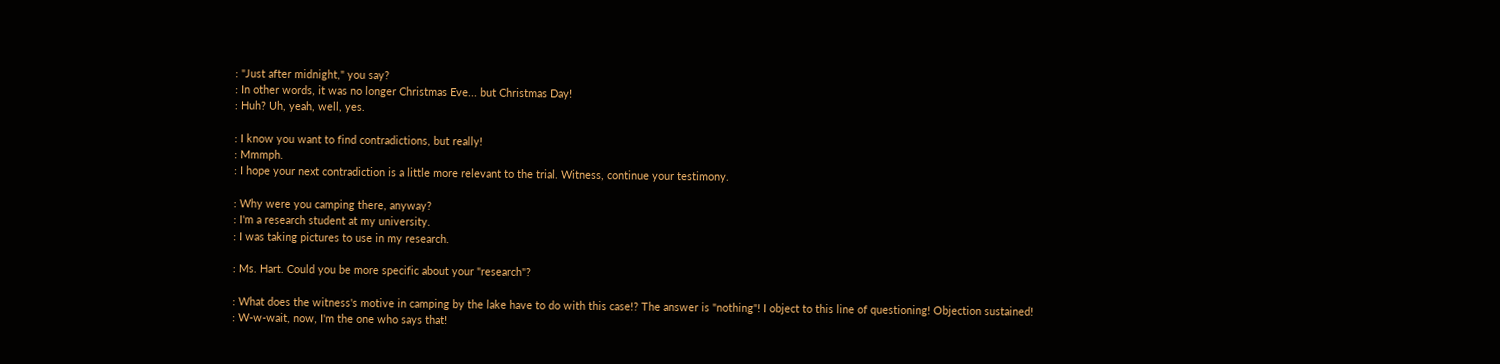: "Just after midnight," you say?
: In other words, it was no longer Christmas Eve... but Christmas Day!
: Huh? Uh, yeah, well, yes.

: I know you want to find contradictions, but really!
: Mmmph.
: I hope your next contradiction is a little more relevant to the trial. Witness, continue your testimony.

: Why were you camping there, anyway?
: I'm a research student at my university.
: I was taking pictures to use in my research.

: Ms. Hart. Could you be more specific about your "research"?

: What does the witness's motive in camping by the lake have to do with this case!? The answer is "nothing"! I object to this line of questioning! Objection sustained!
: W-w-wait, now, I'm the one who says that!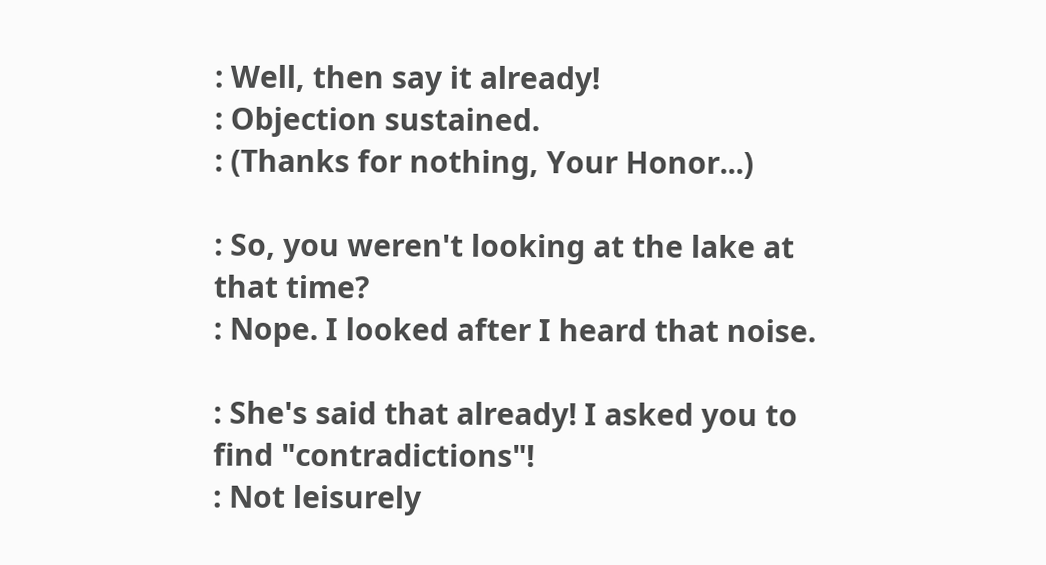: Well, then say it already!
: Objection sustained.
: (Thanks for nothing, Your Honor...)

: So, you weren't looking at the lake at that time?
: Nope. I looked after I heard that noise.

: She's said that already! I asked you to find "contradictions"!
: Not leisurely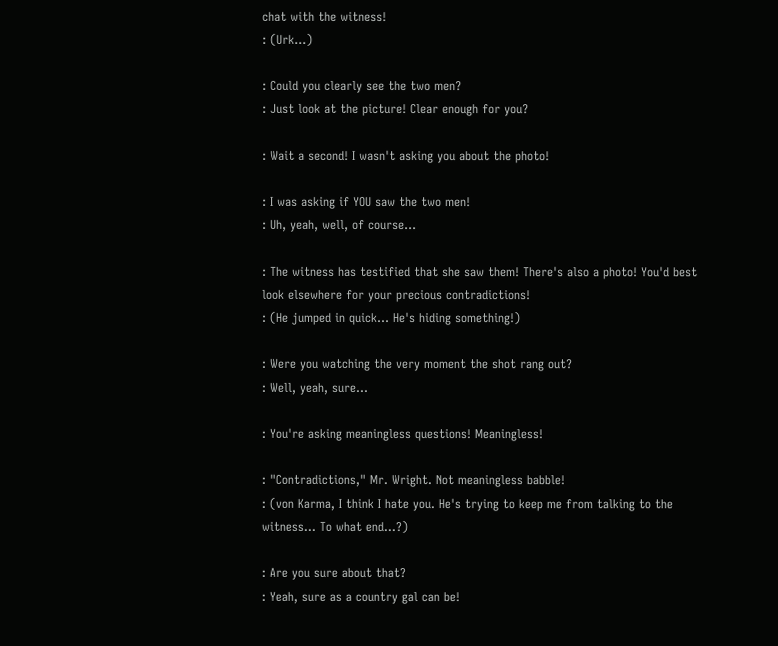chat with the witness!
: (Urk...)

: Could you clearly see the two men?
: Just look at the picture! Clear enough for you?

: Wait a second! I wasn't asking you about the photo!

: I was asking if YOU saw the two men!
: Uh, yeah, well, of course...

: The witness has testified that she saw them! There's also a photo! You'd best look elsewhere for your precious contradictions!
: (He jumped in quick... He's hiding something!)

: Were you watching the very moment the shot rang out?
: Well, yeah, sure...

: You're asking meaningless questions! Meaningless!

: "Contradictions," Mr. Wright. Not meaningless babble!
: (von Karma, I think I hate you. He's trying to keep me from talking to the witness... To what end...?)

: Are you sure about that?
: Yeah, sure as a country gal can be!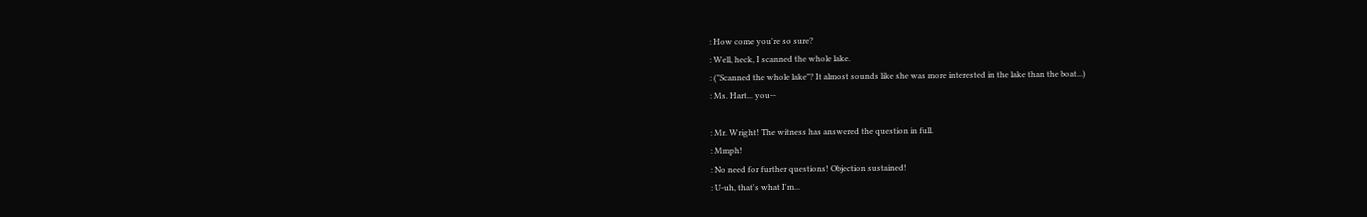: How come you're so sure?
: Well, heck, I scanned the whole lake.
: ("Scanned the whole lake"? It almost sounds like she was more interested in the lake than the boat...)
: Ms. Hart... you--

: Mr. Wright! The witness has answered the question in full.
: Mmph!
: No need for further questions! Objection sustained!
: U-uh, that's what I'm...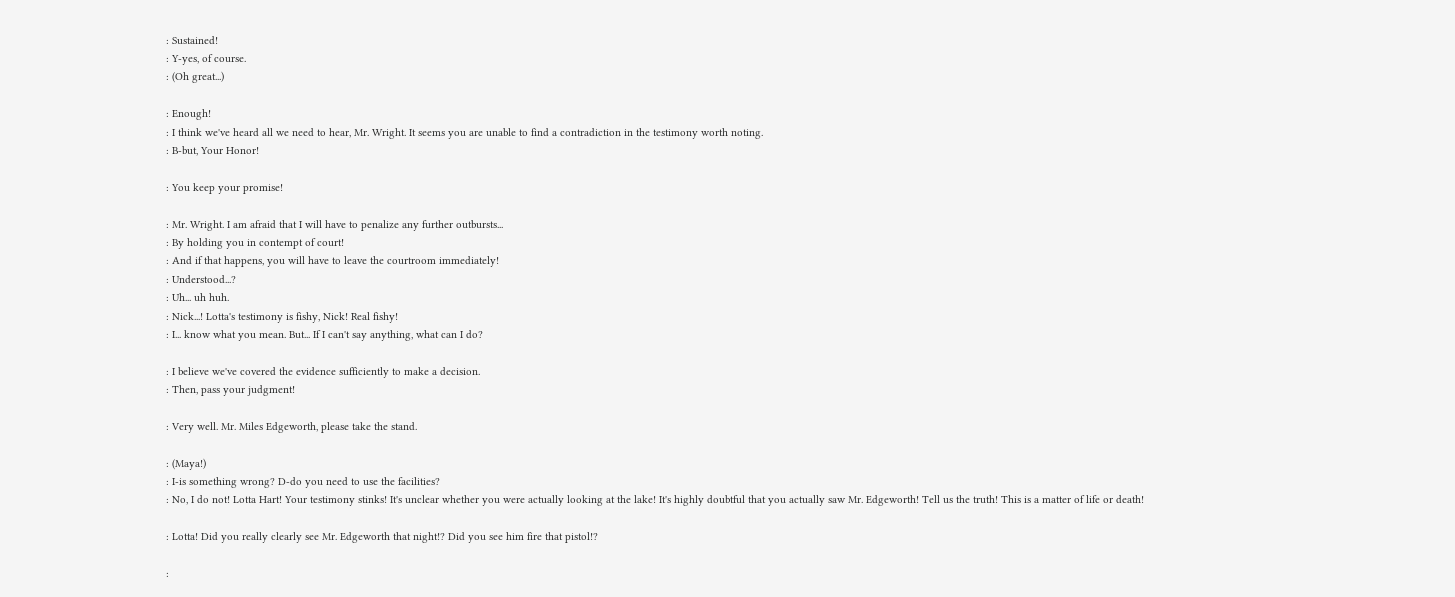: Sustained!
: Y-yes, of course.
: (Oh great...)

: Enough!
: I think we've heard all we need to hear, Mr. Wright. It seems you are unable to find a contradiction in the testimony worth noting.
: B-but, Your Honor!

: You keep your promise!

: Mr. Wright. I am afraid that I will have to penalize any further outbursts...
: By holding you in contempt of court!
: And if that happens, you will have to leave the courtroom immediately!
: Understood...?
: Uh... uh huh.
: Nick...! Lotta's testimony is fishy, Nick! Real fishy!
: I... know what you mean. But... If I can't say anything, what can I do?

: I believe we've covered the evidence sufficiently to make a decision.
: Then, pass your judgment!

: Very well. Mr. Miles Edgeworth, please take the stand.

: (Maya!)
: I-is something wrong? D-do you need to use the facilities?
: No, I do not! Lotta Hart! Your testimony stinks! It's unclear whether you were actually looking at the lake! It's highly doubtful that you actually saw Mr. Edgeworth! Tell us the truth! This is a matter of life or death!

: Lotta! Did you really clearly see Mr. Edgeworth that night!? Did you see him fire that pistol!?

: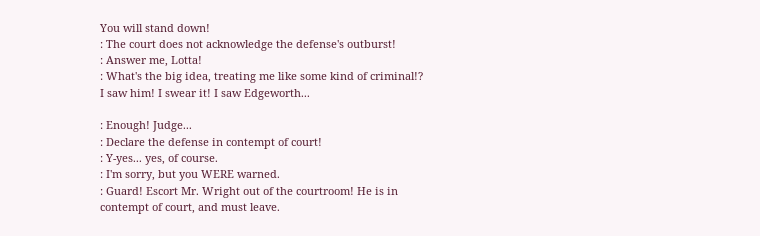You will stand down!
: The court does not acknowledge the defense's outburst!
: Answer me, Lotta!
: What's the big idea, treating me like some kind of criminal!? I saw him! I swear it! I saw Edgeworth...

: Enough! Judge...
: Declare the defense in contempt of court!
: Y-yes... yes, of course.
: I'm sorry, but you WERE warned.
: Guard! Escort Mr. Wright out of the courtroom! He is in contempt of court, and must leave.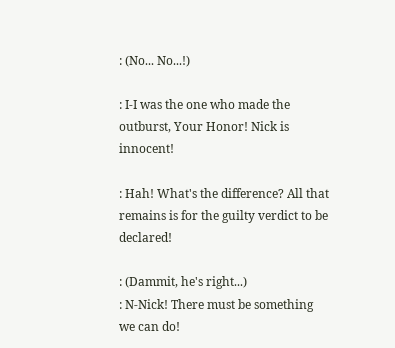: (No... No...!)

: I-I was the one who made the outburst, Your Honor! Nick is innocent!

: Hah! What's the difference? All that remains is for the guilty verdict to be declared!

: (Dammit, he's right...)
: N-Nick! There must be something we can do!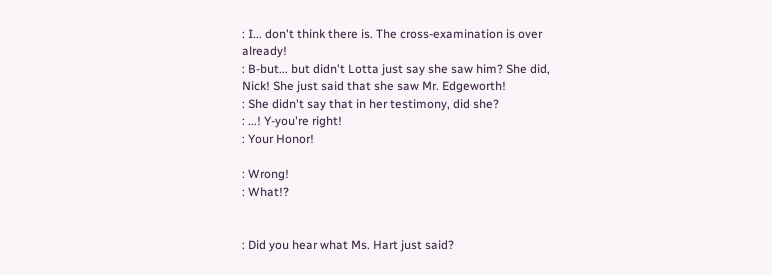: I... don't think there is. The cross-examination is over already!
: B-but... but didn't Lotta just say she saw him? She did, Nick! She just said that she saw Mr. Edgeworth!
: She didn't say that in her testimony, did she?
: ...! Y-you're right!
: Your Honor!

: Wrong!
: What!?


: Did you hear what Ms. Hart just said?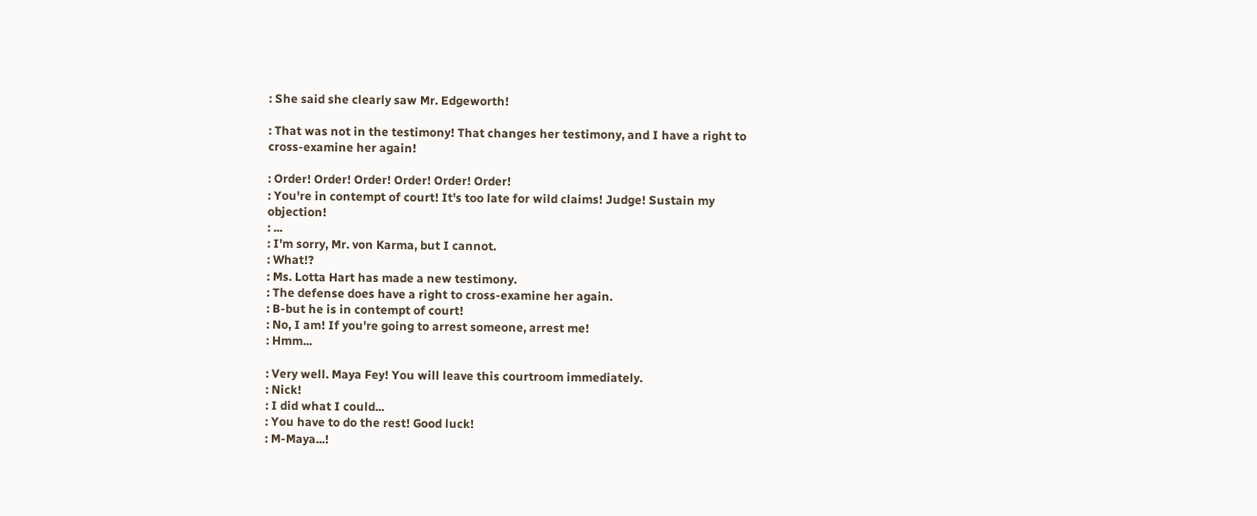: She said she clearly saw Mr. Edgeworth!

: That was not in the testimony! That changes her testimony, and I have a right to cross-examine her again!

: Order! Order! Order! Order! Order! Order!
: You're in contempt of court! It's too late for wild claims! Judge! Sustain my objection!
: ...
: I'm sorry, Mr. von Karma, but I cannot.
: What!?
: Ms. Lotta Hart has made a new testimony.
: The defense does have a right to cross-examine her again.
: B-but he is in contempt of court!
: No, I am! If you're going to arrest someone, arrest me!
: Hmm...

: Very well. Maya Fey! You will leave this courtroom immediately.
: Nick!
: I did what I could...
: You have to do the rest! Good luck!
: M-Maya...!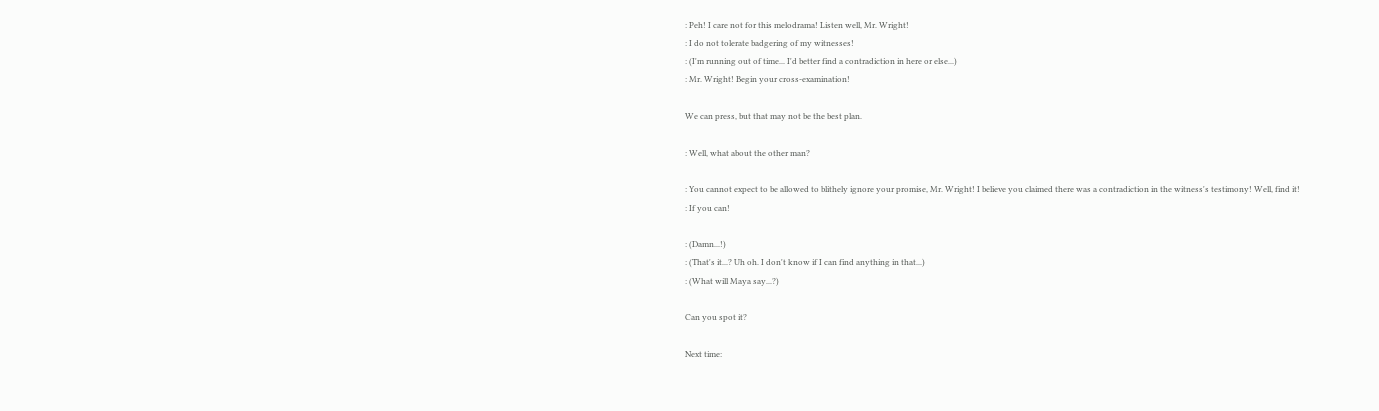: Peh! I care not for this melodrama! Listen well, Mr. Wright!
: I do not tolerate badgering of my witnesses!
: (I'm running out of time... I'd better find a contradiction in here or else...)
: Mr. Wright! Begin your cross-examination!

We can press, but that may not be the best plan.

: Well, what about the other man?

: You cannot expect to be allowed to blithely ignore your promise, Mr. Wright! I believe you claimed there was a contradiction in the witness's testimony! Well, find it!
: If you can!

: (Damn...!)
: (That's it...? Uh oh. I don't know if I can find anything in that...)
: (What will Maya say...?)

Can you spot it?

Next time: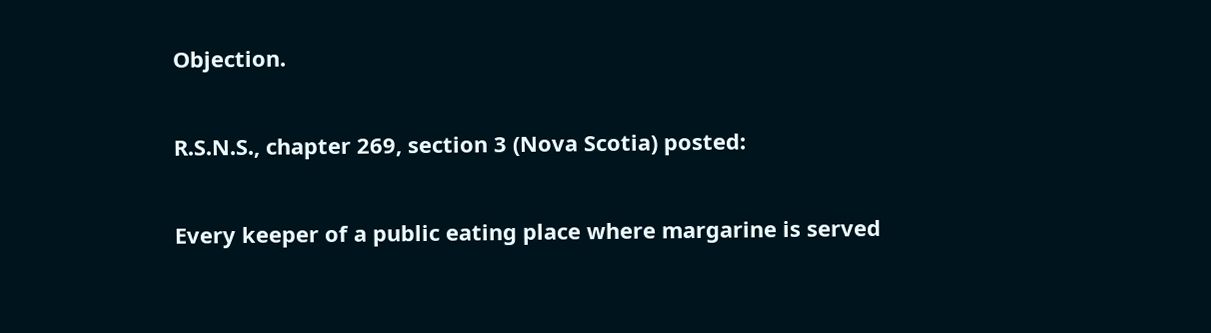Objection.

R.S.N.S., chapter 269, section 3 (Nova Scotia) posted:

Every keeper of a public eating place where margarine is served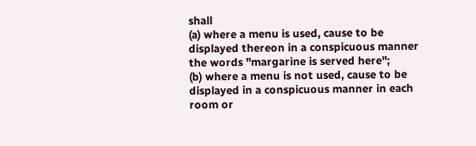shall
(a) where a menu is used, cause to be displayed thereon in a conspicuous manner the words "margarine is served here";
(b) where a menu is not used, cause to be displayed in a conspicuous manner in each room or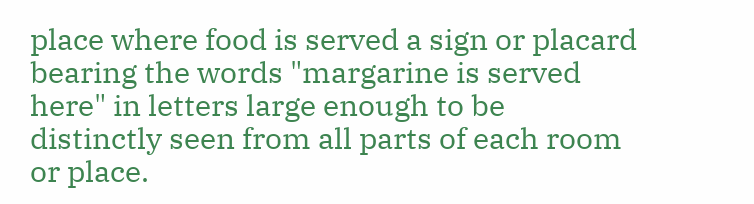place where food is served a sign or placard bearing the words "margarine is served here" in letters large enough to be distinctly seen from all parts of each room or place.